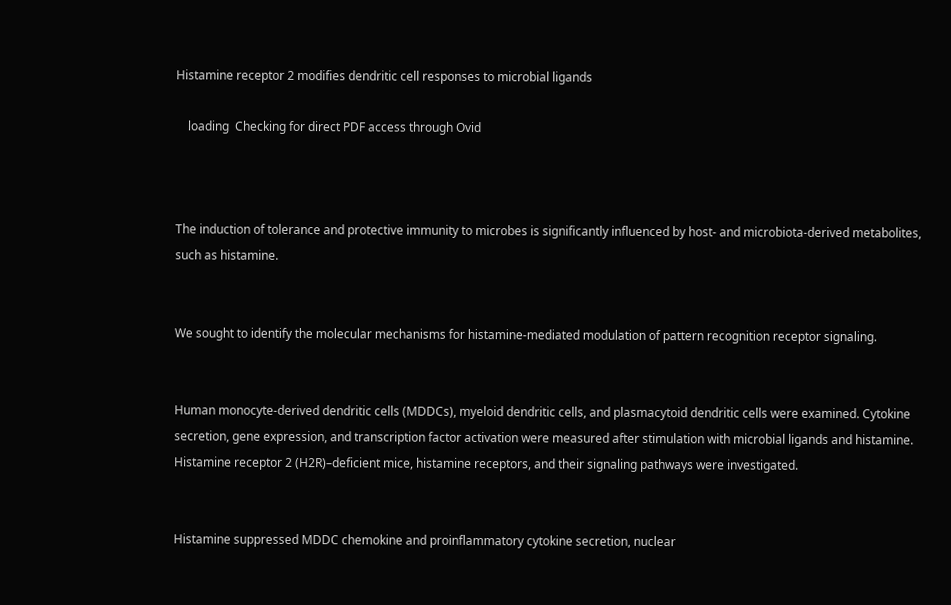Histamine receptor 2 modifies dendritic cell responses to microbial ligands

    loading  Checking for direct PDF access through Ovid



The induction of tolerance and protective immunity to microbes is significantly influenced by host- and microbiota-derived metabolites, such as histamine.


We sought to identify the molecular mechanisms for histamine-mediated modulation of pattern recognition receptor signaling.


Human monocyte-derived dendritic cells (MDDCs), myeloid dendritic cells, and plasmacytoid dendritic cells were examined. Cytokine secretion, gene expression, and transcription factor activation were measured after stimulation with microbial ligands and histamine. Histamine receptor 2 (H2R)–deficient mice, histamine receptors, and their signaling pathways were investigated.


Histamine suppressed MDDC chemokine and proinflammatory cytokine secretion, nuclear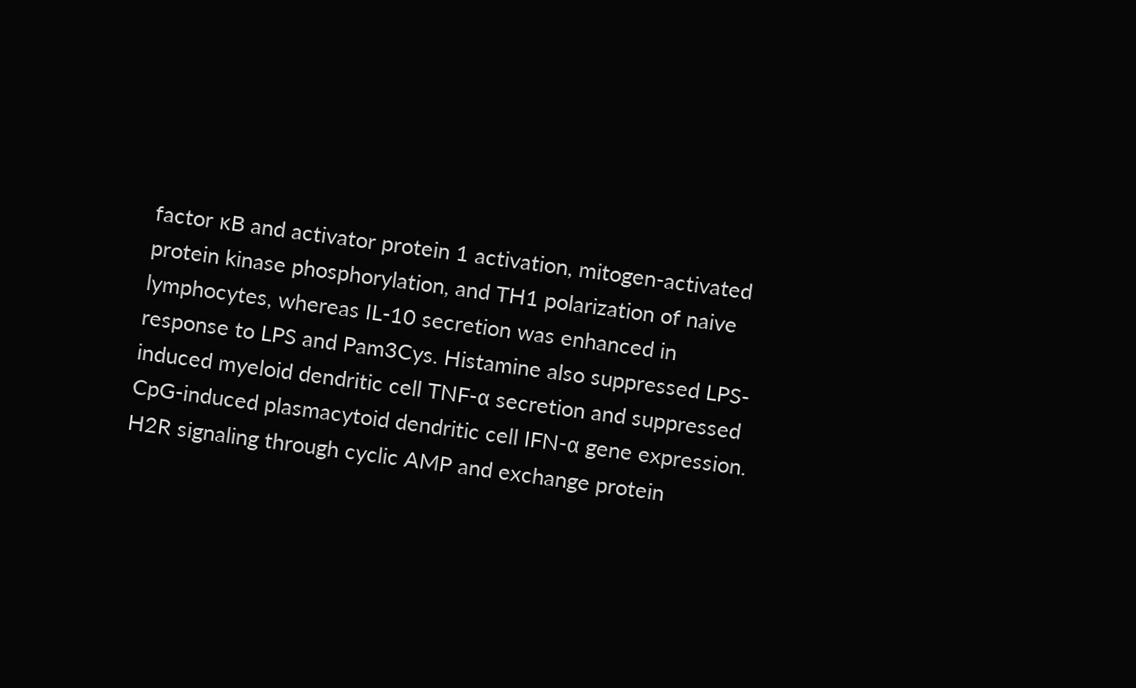factor κB and activator protein 1 activation, mitogen-activated protein kinase phosphorylation, and TH1 polarization of naive lymphocytes, whereas IL-10 secretion was enhanced in response to LPS and Pam3Cys. Histamine also suppressed LPS-induced myeloid dendritic cell TNF-α secretion and suppressed CpG-induced plasmacytoid dendritic cell IFN-α gene expression. H2R signaling through cyclic AMP and exchange protein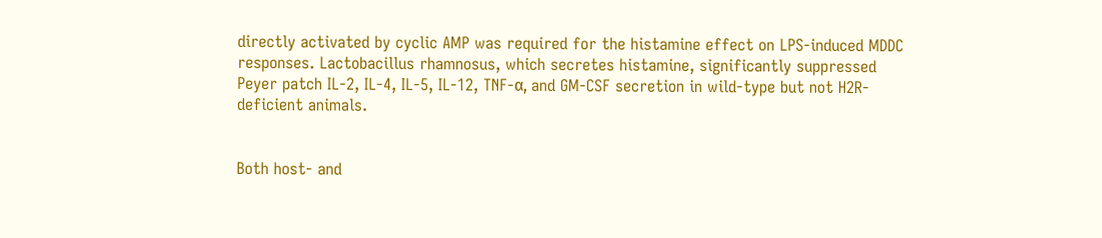directly activated by cyclic AMP was required for the histamine effect on LPS-induced MDDC responses. Lactobacillus rhamnosus, which secretes histamine, significantly suppressed Peyer patch IL-2, IL-4, IL-5, IL-12, TNF-α, and GM-CSF secretion in wild-type but not H2R-deficient animals.


Both host- and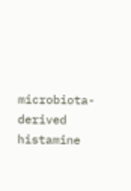microbiota-derived histamine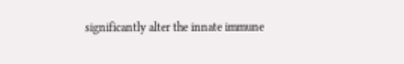significantly alter the innate immune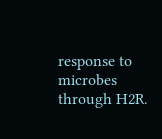response to microbes through H2R.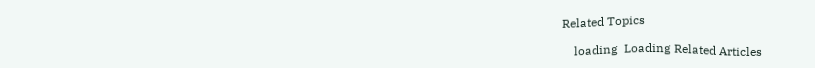Related Topics

    loading  Loading Related Articles